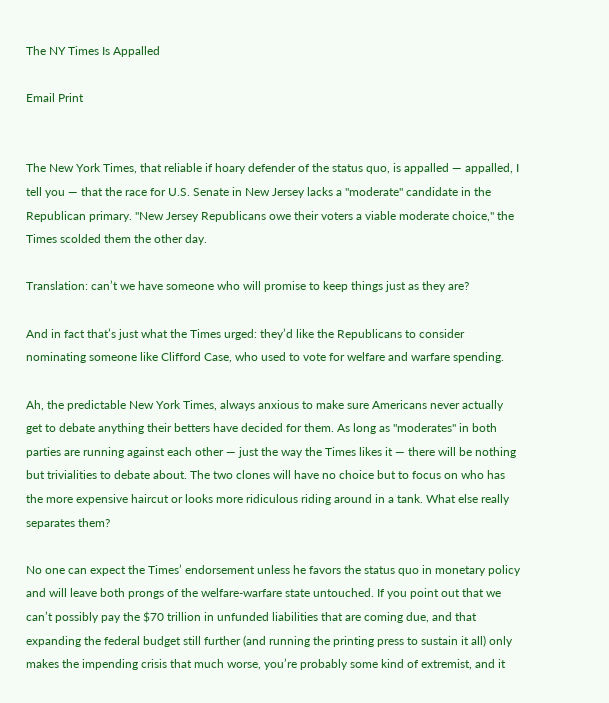The NY Times Is Appalled

Email Print


The New York Times, that reliable if hoary defender of the status quo, is appalled — appalled, I tell you — that the race for U.S. Senate in New Jersey lacks a "moderate" candidate in the Republican primary. "New Jersey Republicans owe their voters a viable moderate choice," the Times scolded them the other day.

Translation: can’t we have someone who will promise to keep things just as they are?

And in fact that’s just what the Times urged: they’d like the Republicans to consider nominating someone like Clifford Case, who used to vote for welfare and warfare spending.

Ah, the predictable New York Times, always anxious to make sure Americans never actually get to debate anything their betters have decided for them. As long as "moderates" in both parties are running against each other — just the way the Times likes it — there will be nothing but trivialities to debate about. The two clones will have no choice but to focus on who has the more expensive haircut or looks more ridiculous riding around in a tank. What else really separates them?

No one can expect the Times’ endorsement unless he favors the status quo in monetary policy and will leave both prongs of the welfare-warfare state untouched. If you point out that we can’t possibly pay the $70 trillion in unfunded liabilities that are coming due, and that expanding the federal budget still further (and running the printing press to sustain it all) only makes the impending crisis that much worse, you’re probably some kind of extremist, and it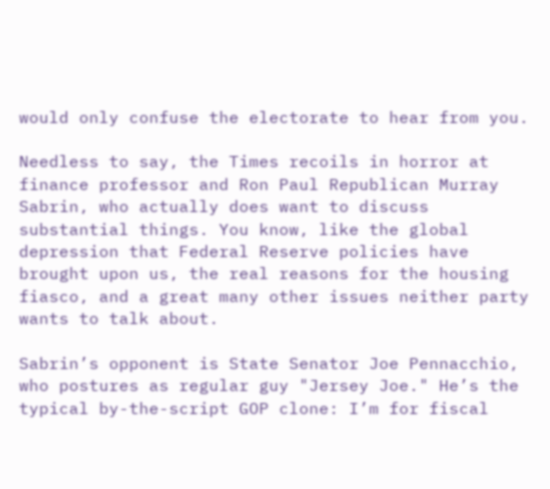would only confuse the electorate to hear from you.

Needless to say, the Times recoils in horror at finance professor and Ron Paul Republican Murray Sabrin, who actually does want to discuss substantial things. You know, like the global depression that Federal Reserve policies have brought upon us, the real reasons for the housing fiasco, and a great many other issues neither party wants to talk about.

Sabrin’s opponent is State Senator Joe Pennacchio, who postures as regular guy "Jersey Joe." He’s the typical by-the-script GOP clone: I’m for fiscal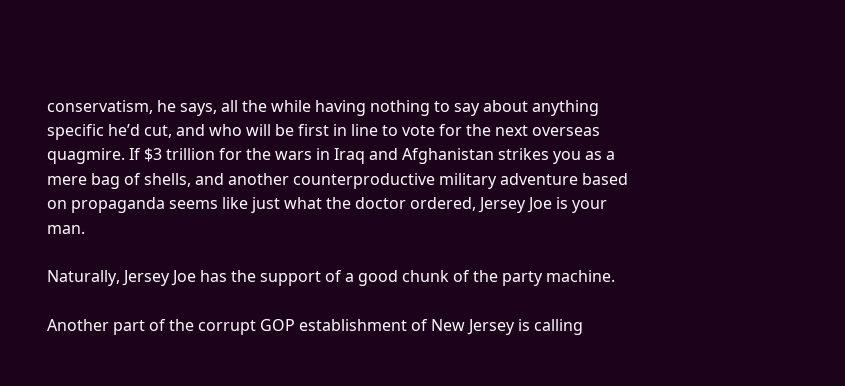conservatism, he says, all the while having nothing to say about anything specific he’d cut, and who will be first in line to vote for the next overseas quagmire. If $3 trillion for the wars in Iraq and Afghanistan strikes you as a mere bag of shells, and another counterproductive military adventure based on propaganda seems like just what the doctor ordered, Jersey Joe is your man.

Naturally, Jersey Joe has the support of a good chunk of the party machine.

Another part of the corrupt GOP establishment of New Jersey is calling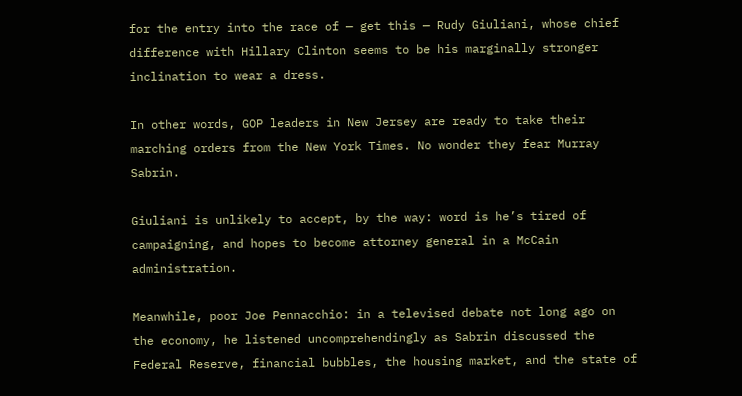for the entry into the race of — get this — Rudy Giuliani, whose chief difference with Hillary Clinton seems to be his marginally stronger inclination to wear a dress.

In other words, GOP leaders in New Jersey are ready to take their marching orders from the New York Times. No wonder they fear Murray Sabrin.

Giuliani is unlikely to accept, by the way: word is he’s tired of campaigning, and hopes to become attorney general in a McCain administration.

Meanwhile, poor Joe Pennacchio: in a televised debate not long ago on the economy, he listened uncomprehendingly as Sabrin discussed the Federal Reserve, financial bubbles, the housing market, and the state of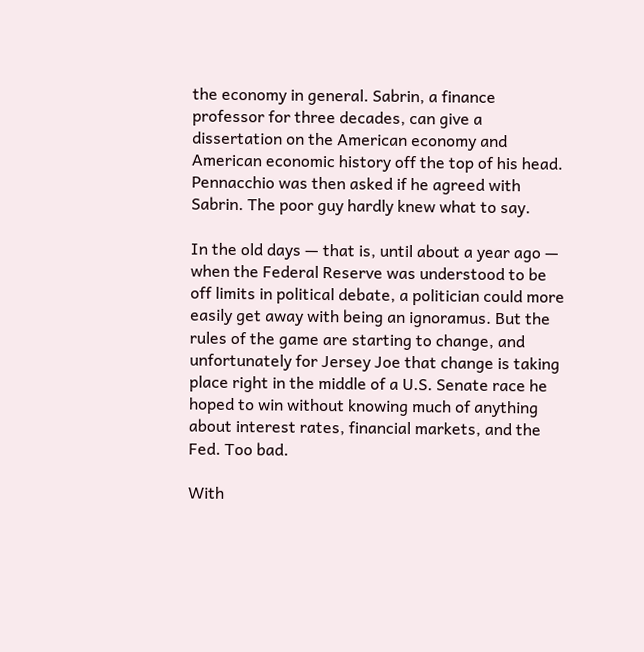the economy in general. Sabrin, a finance professor for three decades, can give a dissertation on the American economy and American economic history off the top of his head. Pennacchio was then asked if he agreed with Sabrin. The poor guy hardly knew what to say.

In the old days — that is, until about a year ago — when the Federal Reserve was understood to be off limits in political debate, a politician could more easily get away with being an ignoramus. But the rules of the game are starting to change, and unfortunately for Jersey Joe that change is taking place right in the middle of a U.S. Senate race he hoped to win without knowing much of anything about interest rates, financial markets, and the Fed. Too bad.

With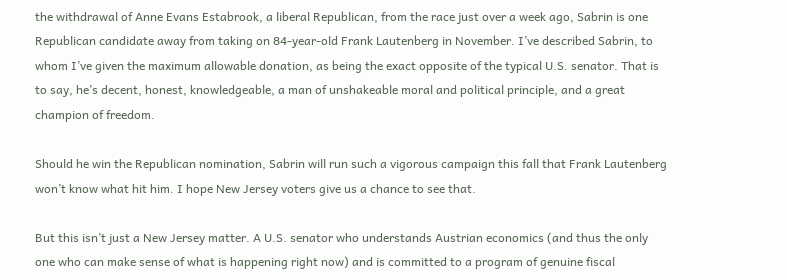the withdrawal of Anne Evans Estabrook, a liberal Republican, from the race just over a week ago, Sabrin is one Republican candidate away from taking on 84-year-old Frank Lautenberg in November. I’ve described Sabrin, to whom I’ve given the maximum allowable donation, as being the exact opposite of the typical U.S. senator. That is to say, he’s decent, honest, knowledgeable, a man of unshakeable moral and political principle, and a great champion of freedom.

Should he win the Republican nomination, Sabrin will run such a vigorous campaign this fall that Frank Lautenberg won’t know what hit him. I hope New Jersey voters give us a chance to see that.

But this isn’t just a New Jersey matter. A U.S. senator who understands Austrian economics (and thus the only one who can make sense of what is happening right now) and is committed to a program of genuine fiscal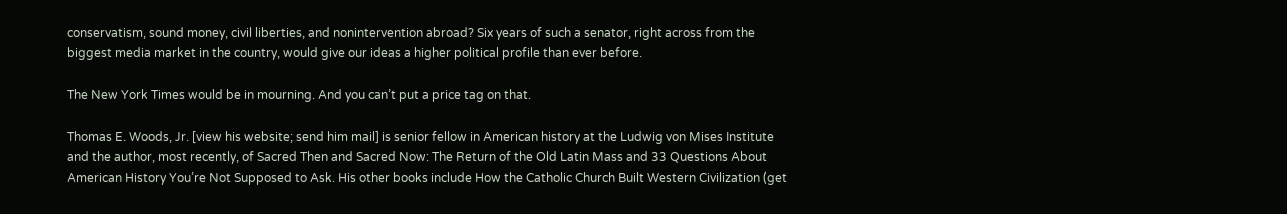conservatism, sound money, civil liberties, and nonintervention abroad? Six years of such a senator, right across from the biggest media market in the country, would give our ideas a higher political profile than ever before.

The New York Times would be in mourning. And you can’t put a price tag on that.

Thomas E. Woods, Jr. [view his website; send him mail] is senior fellow in American history at the Ludwig von Mises Institute and the author, most recently, of Sacred Then and Sacred Now: The Return of the Old Latin Mass and 33 Questions About American History You’re Not Supposed to Ask. His other books include How the Catholic Church Built Western Civilization (get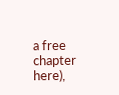a free chapter here),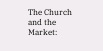The Church and the Market: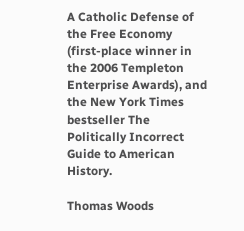A Catholic Defense of the Free Economy (first-place winner in the 2006 Templeton Enterprise Awards), and the New York Times bestseller The Politically Incorrect Guide to American History.

Thomas Woods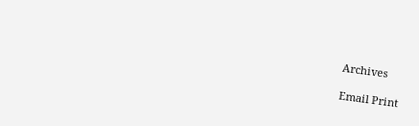Archives

Email Print